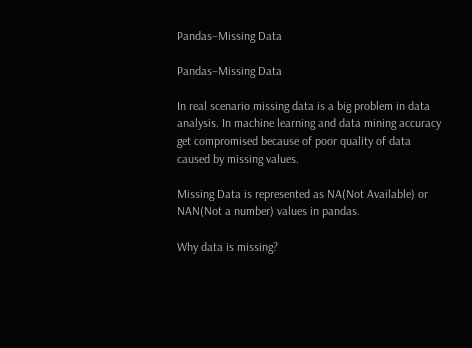Pandas–Missing Data

Pandas–Missing Data

In real scenario missing data is a big problem in data analysis. In machine learning and data mining accuracy get compromised because of poor quality of data caused by missing values.

Missing Data is represented as NA(Not Available) or NAN(Not a number) values in pandas.

Why data is missing?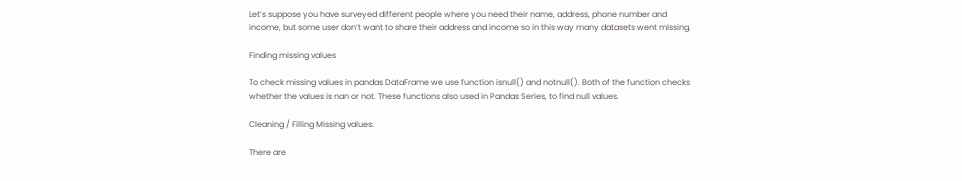Let’s suppose you have surveyed different people where you need their name, address, phone number and income, but some user don’t want to share their address and income so in this way many datasets went missing.

Finding missing values

To check missing values in pandas DataFrame we use function isnull() and notnull(). Both of the function checks whether the values is nan or not. These functions also used in Pandas Series, to find null values.

Cleaning / Filling Missing values:

There are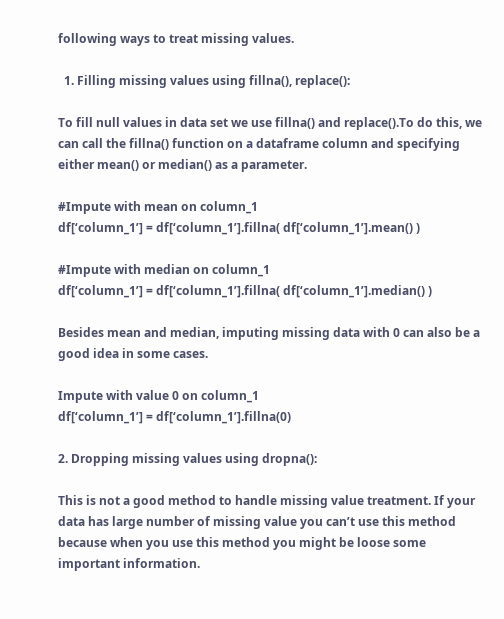following ways to treat missing values.

  1. Filling missing values using fillna(), replace():

To fill null values in data set we use fillna() and replace().To do this, we can call the fillna() function on a dataframe column and specifying either mean() or median() as a parameter.

#Impute with mean on column_1
df[‘column_1’] = df[‘column_1’].fillna( df[‘column_1’].mean() )

#Impute with median on column_1
df[‘column_1’] = df[‘column_1’].fillna( df[‘column_1’].median() )

Besides mean and median, imputing missing data with 0 can also be a good idea in some cases.

Impute with value 0 on column_1
df[‘column_1’] = df[‘column_1’].fillna(0)

2. Dropping missing values using dropna():

This is not a good method to handle missing value treatment. If your data has large number of missing value you can’t use this method because when you use this method you might be loose some important information.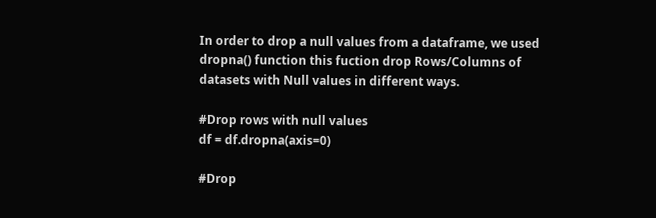In order to drop a null values from a dataframe, we used dropna() function this fuction drop Rows/Columns of datasets with Null values in different ways.

#Drop rows with null values
df = df.dropna(axis=0)

#Drop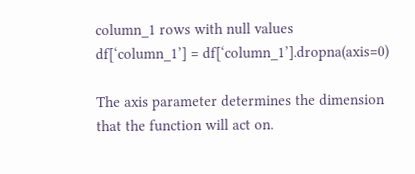column_1 rows with null values
df[‘column_1’] = df[‘column_1’].dropna(axis=0)

The axis parameter determines the dimension that the function will act on.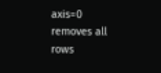axis=0 removes all rows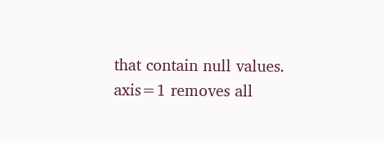that contain null values.
axis=1 removes all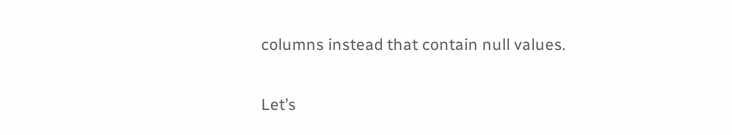columns instead that contain null values.

Let’s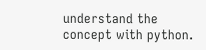understand the concept with python.